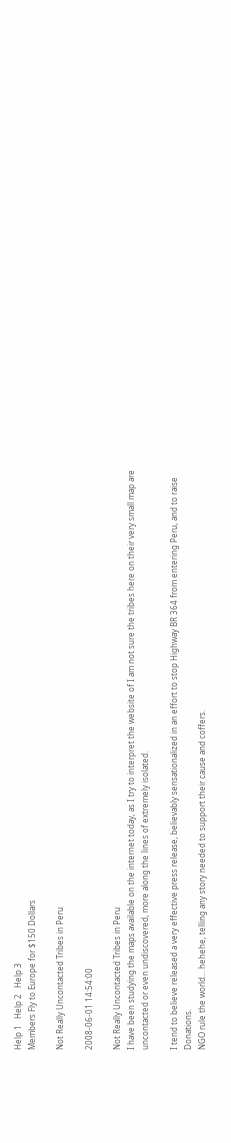Help 1   Help 2   Help 3
Members Fly to Europe for $150 Dollars

Not Really Uncontacted Tribes in Peru

2008-06-01 14:54:00

Not Really Uncontacted Tribes in Peru
I have been studying the maps available on the internet today, as I try to interpret the website of I am not sure the tribes here on their very small map are uncontacted or even undiscovered, more along the lines of extremely isolated.

I tend to believe released a very effective press release, believably sensationalized in an effort to stop Highway BR 364 from entering Peru, and to raise Donations.
NGO rule the world… hehehe, telling any story needed to support their cause and coffers.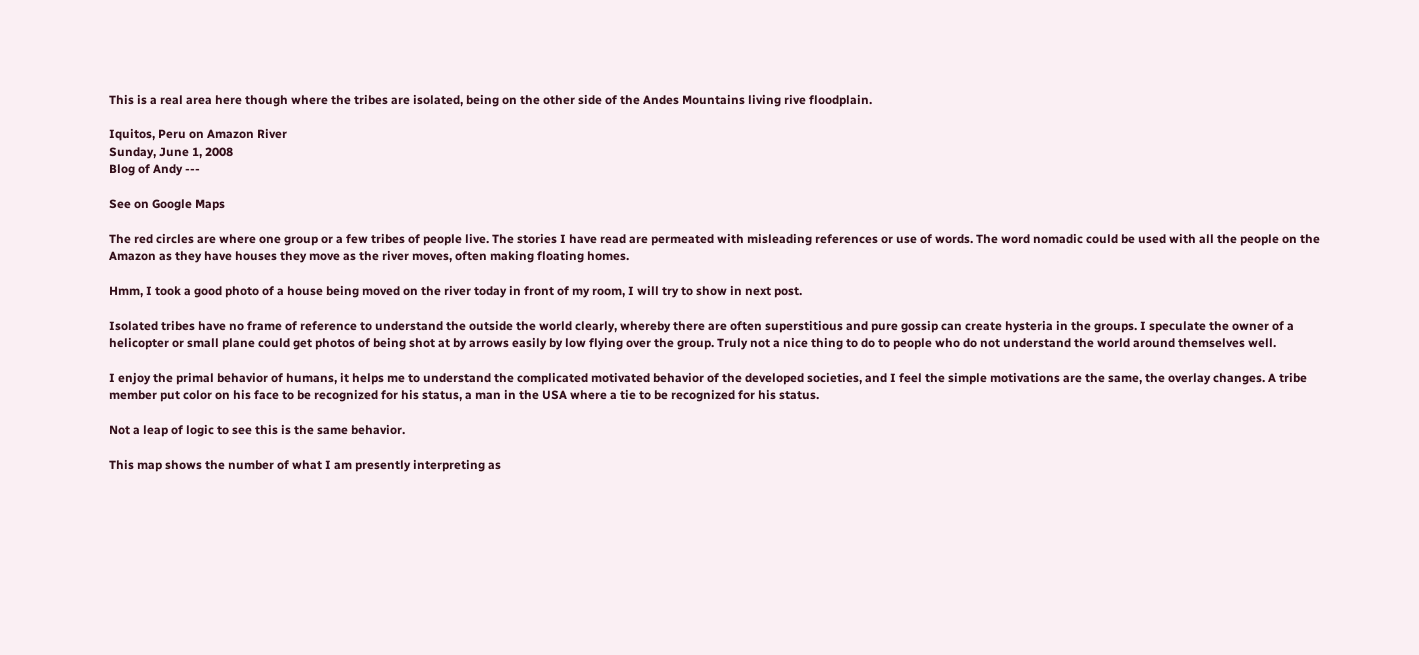This is a real area here though where the tribes are isolated, being on the other side of the Andes Mountains living rive floodplain.

Iquitos, Peru on Amazon River
Sunday, June 1, 2008
Blog of Andy ---

See on Google Maps

The red circles are where one group or a few tribes of people live. The stories I have read are permeated with misleading references or use of words. The word nomadic could be used with all the people on the Amazon as they have houses they move as the river moves, often making floating homes.

Hmm, I took a good photo of a house being moved on the river today in front of my room, I will try to show in next post.

Isolated tribes have no frame of reference to understand the outside the world clearly, whereby there are often superstitious and pure gossip can create hysteria in the groups. I speculate the owner of a helicopter or small plane could get photos of being shot at by arrows easily by low flying over the group. Truly not a nice thing to do to people who do not understand the world around themselves well.

I enjoy the primal behavior of humans, it helps me to understand the complicated motivated behavior of the developed societies, and I feel the simple motivations are the same, the overlay changes. A tribe member put color on his face to be recognized for his status, a man in the USA where a tie to be recognized for his status.

Not a leap of logic to see this is the same behavior.

This map shows the number of what I am presently interpreting as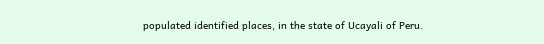populated identified places, in the state of Ucayali of Peru.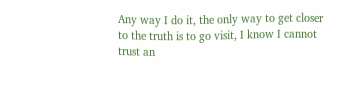Any way I do it, the only way to get closer to the truth is to go visit, I know I cannot trust an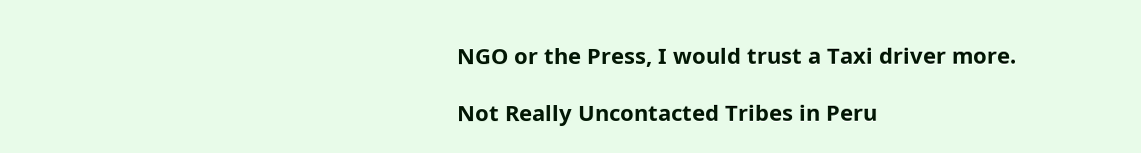NGO or the Press, I would trust a Taxi driver more.

Not Really Uncontacted Tribes in Peru